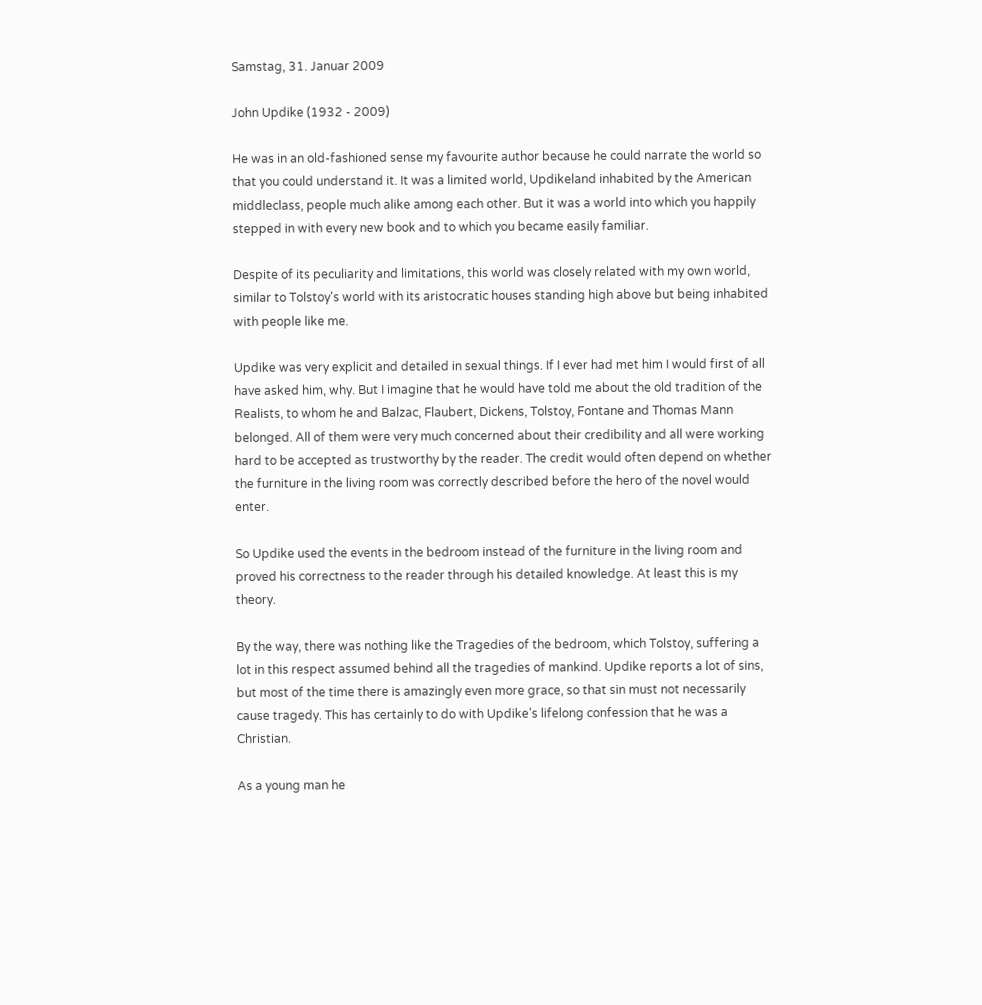Samstag, 31. Januar 2009

John Updike (1932 - 2009)

He was in an old-fashioned sense my favourite author because he could narrate the world so that you could understand it. It was a limited world, Updikeland inhabited by the American middleclass, people much alike among each other. But it was a world into which you happily stepped in with every new book and to which you became easily familiar.

Despite of its peculiarity and limitations, this world was closely related with my own world, similar to Tolstoy's world with its aristocratic houses standing high above but being inhabited with people like me.

Updike was very explicit and detailed in sexual things. If I ever had met him I would first of all have asked him, why. But I imagine that he would have told me about the old tradition of the Realists, to whom he and Balzac, Flaubert, Dickens, Tolstoy, Fontane and Thomas Mann belonged. All of them were very much concerned about their credibility and all were working hard to be accepted as trustworthy by the reader. The credit would often depend on whether the furniture in the living room was correctly described before the hero of the novel would enter.

So Updike used the events in the bedroom instead of the furniture in the living room and proved his correctness to the reader through his detailed knowledge. At least this is my theory.

By the way, there was nothing like the Tragedies of the bedroom, which Tolstoy, suffering a lot in this respect assumed behind all the tragedies of mankind. Updike reports a lot of sins, but most of the time there is amazingly even more grace, so that sin must not necessarily cause tragedy. This has certainly to do with Updike’s lifelong confession that he was a Christian.

As a young man he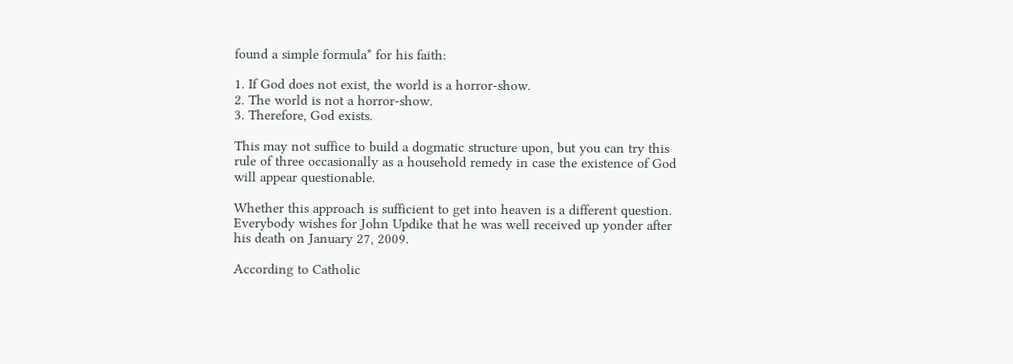found a simple formula* for his faith:

1. If God does not exist, the world is a horror-show.
2. The world is not a horror-show.
3. Therefore, God exists.

This may not suffice to build a dogmatic structure upon, but you can try this rule of three occasionally as a household remedy in case the existence of God will appear questionable.

Whether this approach is sufficient to get into heaven is a different question. Everybody wishes for John Updike that he was well received up yonder after his death on January 27, 2009.

According to Catholic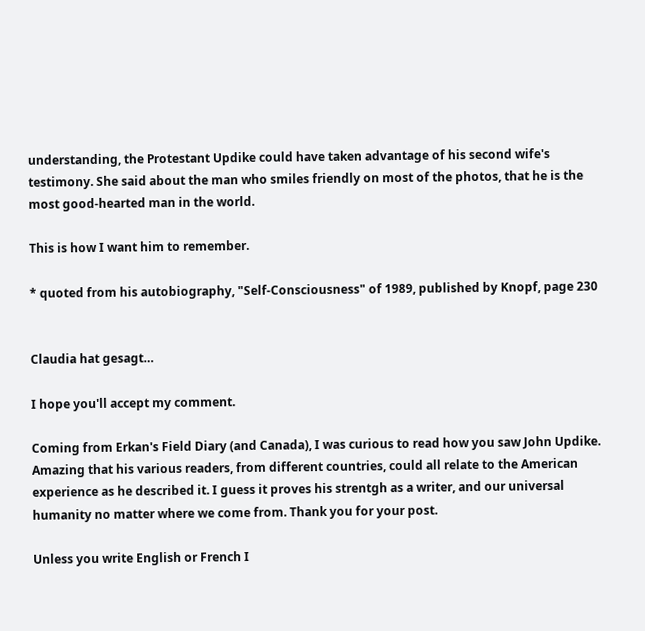understanding, the Protestant Updike could have taken advantage of his second wife's testimony. She said about the man who smiles friendly on most of the photos, that he is the most good-hearted man in the world.

This is how I want him to remember.

* quoted from his autobiography, "Self-Consciousness" of 1989, published by Knopf, page 230


Claudia hat gesagt…

I hope you'll accept my comment.

Coming from Erkan's Field Diary (and Canada), I was curious to read how you saw John Updike. Amazing that his various readers, from different countries, could all relate to the American experience as he described it. I guess it proves his strentgh as a writer, and our universal humanity no matter where we come from. Thank you for your post.

Unless you write English or French I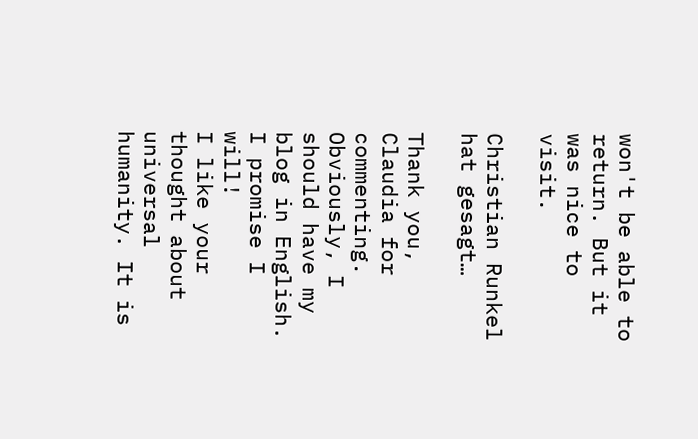won't be able to return. But it was nice to visit.

Christian Runkel hat gesagt…

Thank you, Claudia for commenting. Obviously, I should have my blog in English. I promise I will!
I like your thought about universal humanity. It is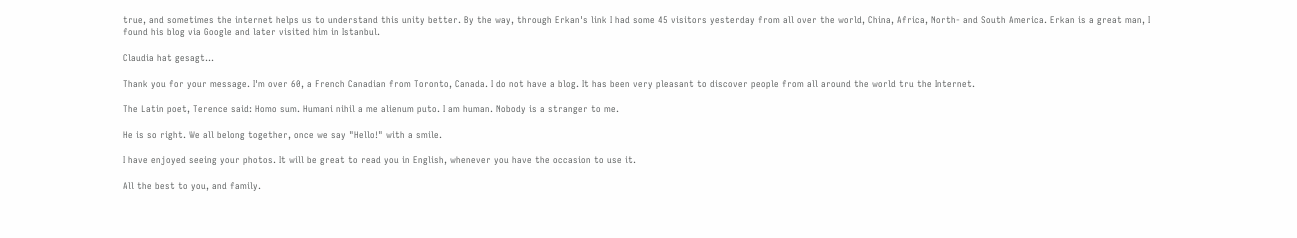true, and sometimes the internet helps us to understand this unity better. By the way, through Erkan's link I had some 45 visitors yesterday from all over the world, China, Africa, North- and South America. Erkan is a great man, I found his blog via Google and later visited him in Istanbul.

Claudia hat gesagt…

Thank you for your message. I'm over 60, a French Canadian from Toronto, Canada. I do not have a blog. It has been very pleasant to discover people from all around the world tru the Internet.

The Latin poet, Terence said: Homo sum. Humani nihil a me alienum puto. I am human. Nobody is a stranger to me.

He is so right. We all belong together, once we say "Hello!" with a smile.

I have enjoyed seeing your photos. It will be great to read you in English, whenever you have the occasion to use it.

All the best to you, and family.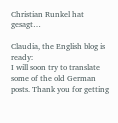Christian Runkel hat gesagt…

Claudia, the English blog is ready:
I will soon try to translate some of the old German posts. Thank you for getting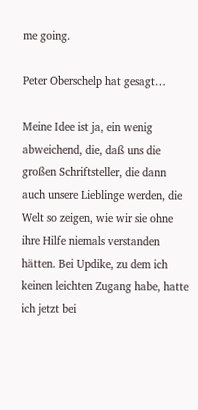me going.

Peter Oberschelp hat gesagt…

Meine Idee ist ja, ein wenig abweichend, die, daß uns die großen Schriftsteller, die dann auch unsere Lieblinge werden, die Welt so zeigen, wie wir sie ohne ihre Hilfe niemals verstanden hätten. Bei Updike, zu dem ich keinen leichten Zugang habe, hatte ich jetzt bei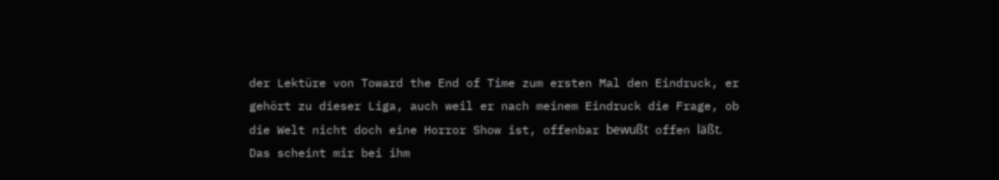der Lektüre von Toward the End of Time zum ersten Mal den Eindruck, er gehört zu dieser Liga, auch weil er nach meinem Eindruck die Frage, ob die Welt nicht doch eine Horror Show ist, offenbar bewußt offen läßt. Das scheint mir bei ihm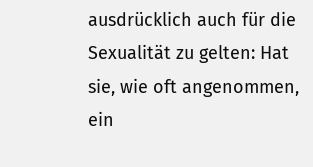ausdrücklich auch für die Sexualität zu gelten: Hat sie, wie oft angenommen, ein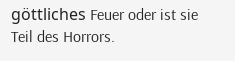göttliches Feuer oder ist sie Teil des Horrors.